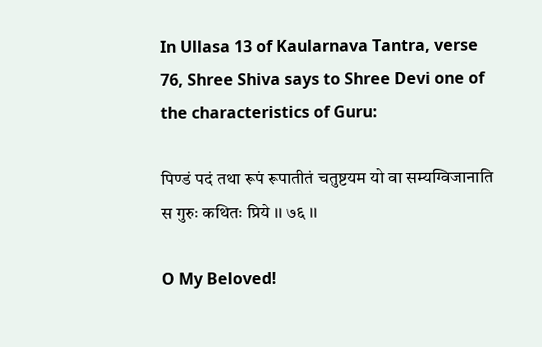In Ullasa 13 of Kaularnava Tantra, verse 76, Shree Shiva says to Shree Devi one of the characteristics of Guru:

पिण्डं पदं तथा रूपं रूपातीतं चतुष्टयम यो वा सम्यग्विजानाति स गुरुः कथितः प्रिये ।। ७६ ।।

O My Beloved!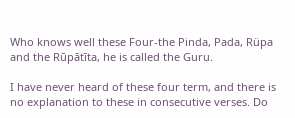Who knows well these Four-the Pinda, Pada, Rüpa and the Rūpātīta, he is called the Guru.

I have never heard of these four term, and there is no explanation to these in consecutive verses. Do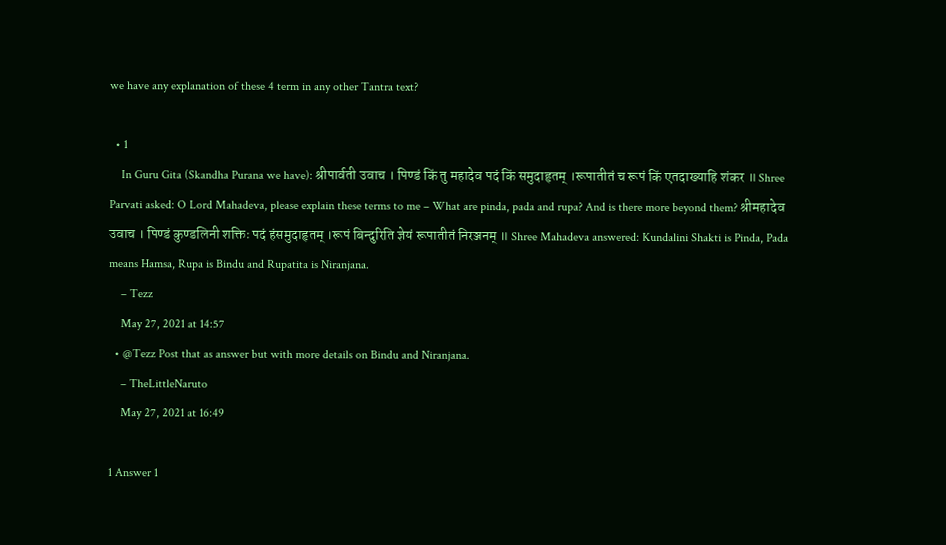we have any explanation of these 4 term in any other Tantra text?

  • 1
    In Guru Gita (Skandha Purana we have): श्रीपार्वती उवाच । पिण्डं किं तु महादेव पदं किं समुदाहृतम् ।रूपातीतं च रूपं किं एतदाख्याहि शंकर ॥ Shree Parvati asked: O Lord Mahadeva, please explain these terms to me – What are pinda, pada and rupa? And is there more beyond them? श्रीमहादेव उवाच । पिण्डं कुण्डलिनी शक्तिः पदं हंसमुदाहृतम् ।रूपं बिन्दुरिति ज्ञेयं रूपातीतं निरञ्जनम् ॥ Shree Mahadeva answered: Kundalini Shakti is Pinda, Pada means Hamsa, Rupa is Bindu and Rupatita is Niranjana.
    – Tezz
    May 27, 2021 at 14:57
  • @Tezz Post that as answer but with more details on Bindu and Niranjana.
    – TheLittleNaruto
    May 27, 2021 at 16:49

1 Answer 1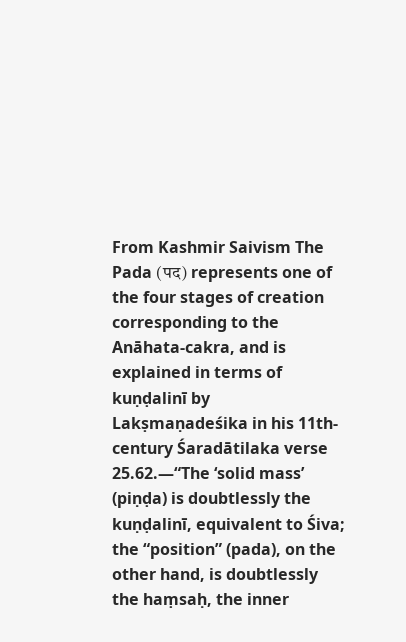From Kashmir Saivism The Pada (पद) represents one of the four stages of creation corresponding to the Anāhata-cakra, and is explained in terms of kuṇḍalinī by Lakṣmaṇadeśika in his 11th-century Śaradātilaka verse 25.62.—“The ‘solid mass’ (piṇḍa) is doubtlessly the kuṇḍalinī, equivalent to Śiva; the “position” (pada), on the other hand, is doubtlessly the haṃsaḥ, the inner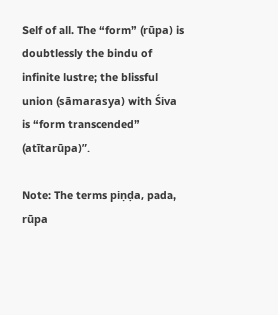Self of all. The “form” (rūpa) is doubtlessly the bindu of infinite lustre; the blissful union (sāmarasya) with Śiva is “form transcended” (atītarūpa)”.

Note: The terms piṇḍa, pada, rūpa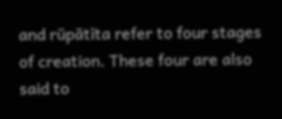and rūpātīta refer to four stages of creation. These four are also said to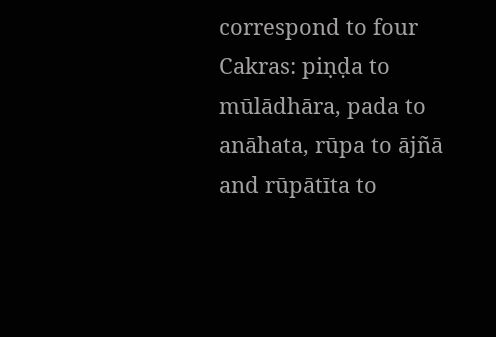correspond to four Cakras: piṇḍa to mūlādhāra, pada to anāhata, rūpa to ājñā and rūpātīta to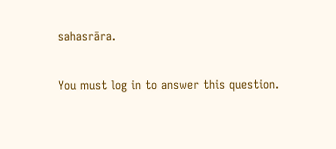sahasrāra.

You must log in to answer this question.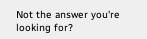Not the answer you're looking for?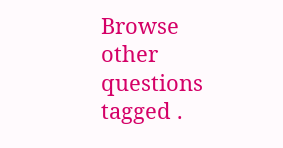Browse other questions tagged .